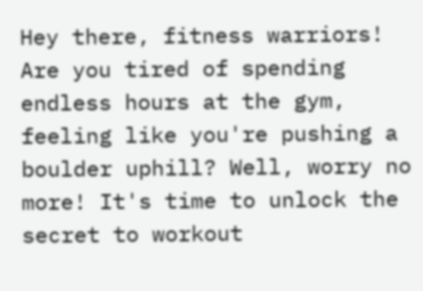Hey there, fitness warriors! Are you tired of spending endless hours at the gym, feeling like you're pushing a boulder uphill? Well, worry no more! It's time to unlock the secret to workout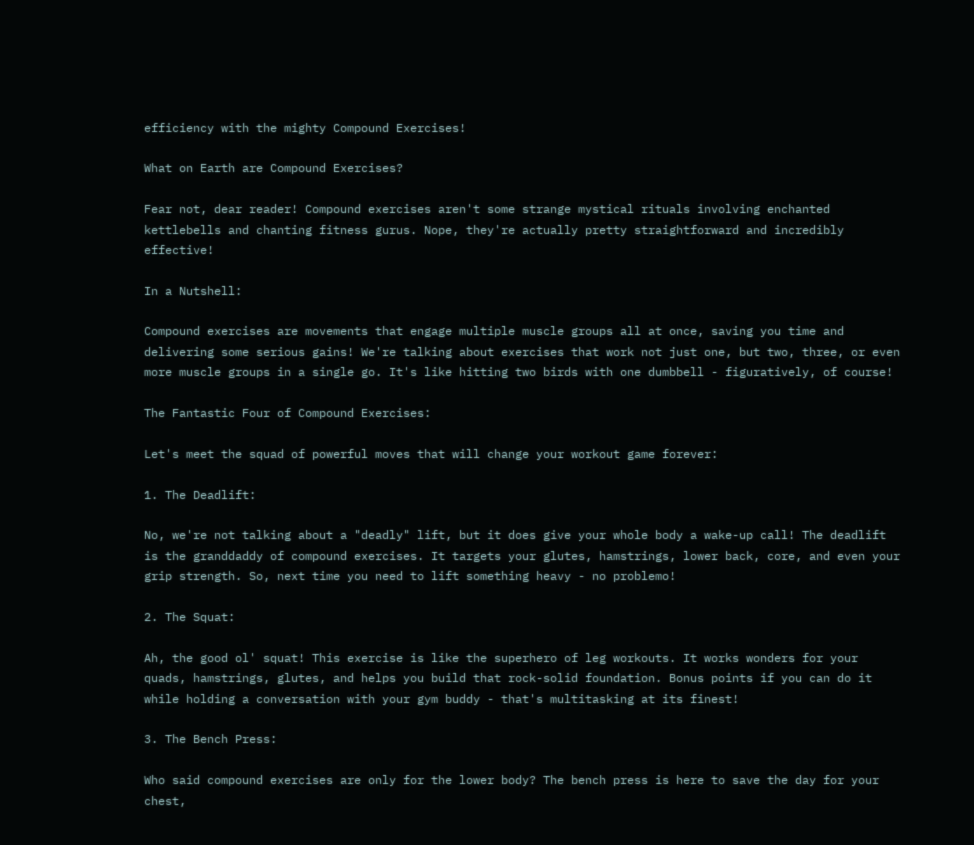efficiency with the mighty Compound Exercises!

What on Earth are Compound Exercises?

Fear not, dear reader! Compound exercises aren't some strange mystical rituals involving enchanted kettlebells and chanting fitness gurus. Nope, they're actually pretty straightforward and incredibly effective!

In a Nutshell:

Compound exercises are movements that engage multiple muscle groups all at once, saving you time and delivering some serious gains! We're talking about exercises that work not just one, but two, three, or even more muscle groups in a single go. It's like hitting two birds with one dumbbell - figuratively, of course!

The Fantastic Four of Compound Exercises:

Let's meet the squad of powerful moves that will change your workout game forever:

1. The Deadlift:

No, we're not talking about a "deadly" lift, but it does give your whole body a wake-up call! The deadlift is the granddaddy of compound exercises. It targets your glutes, hamstrings, lower back, core, and even your grip strength. So, next time you need to lift something heavy - no problemo!

2. The Squat:

Ah, the good ol' squat! This exercise is like the superhero of leg workouts. It works wonders for your quads, hamstrings, glutes, and helps you build that rock-solid foundation. Bonus points if you can do it while holding a conversation with your gym buddy - that's multitasking at its finest!

3. The Bench Press:

Who said compound exercises are only for the lower body? The bench press is here to save the day for your chest,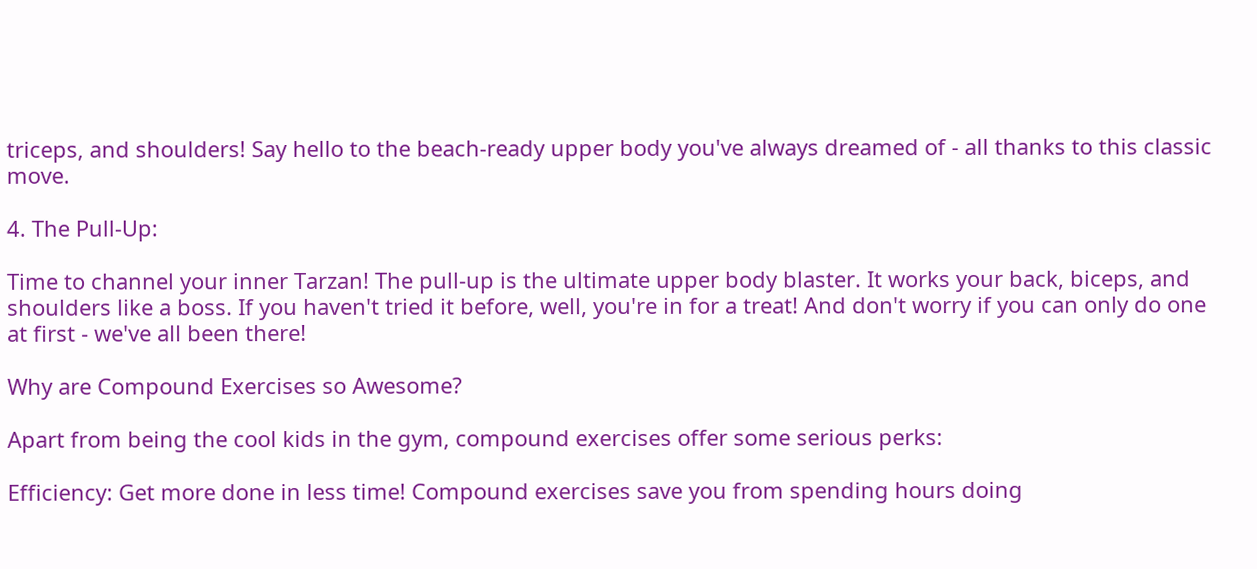triceps, and shoulders! Say hello to the beach-ready upper body you've always dreamed of - all thanks to this classic move.

4. The Pull-Up:

Time to channel your inner Tarzan! The pull-up is the ultimate upper body blaster. It works your back, biceps, and shoulders like a boss. If you haven't tried it before, well, you're in for a treat! And don't worry if you can only do one at first - we've all been there!

Why are Compound Exercises so Awesome?

Apart from being the cool kids in the gym, compound exercises offer some serious perks:

Efficiency: Get more done in less time! Compound exercises save you from spending hours doing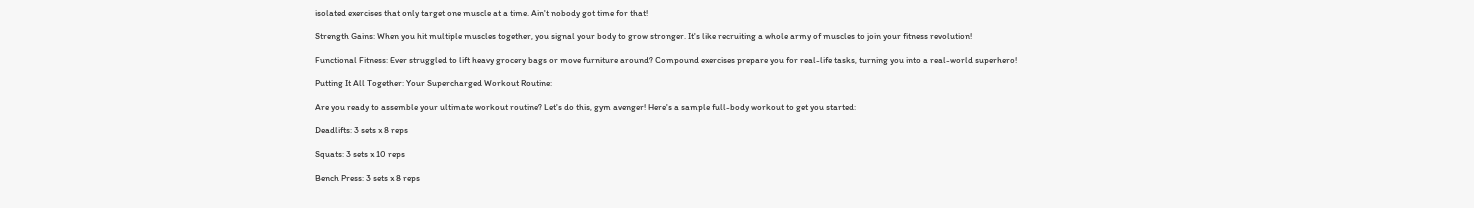isolated exercises that only target one muscle at a time. Ain't nobody got time for that!

Strength Gains: When you hit multiple muscles together, you signal your body to grow stronger. It's like recruiting a whole army of muscles to join your fitness revolution!

Functional Fitness: Ever struggled to lift heavy grocery bags or move furniture around? Compound exercises prepare you for real-life tasks, turning you into a real-world superhero!

Putting It All Together: Your Supercharged Workout Routine:

Are you ready to assemble your ultimate workout routine? Let's do this, gym avenger! Here's a sample full-body workout to get you started:

Deadlifts: 3 sets x 8 reps

Squats: 3 sets x 10 reps

Bench Press: 3 sets x 8 reps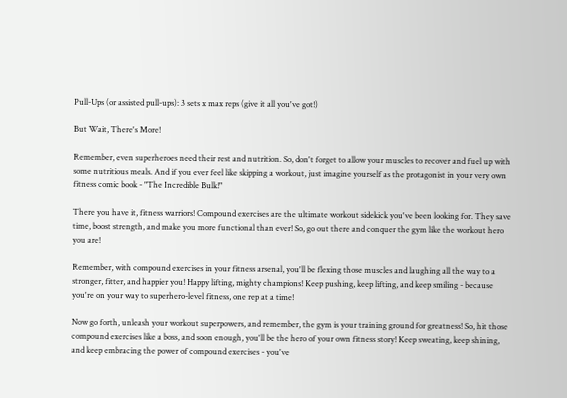Pull-Ups (or assisted pull-ups): 3 sets x max reps (give it all you've got!)

But Wait, There's More!

Remember, even superheroes need their rest and nutrition. So, don't forget to allow your muscles to recover and fuel up with some nutritious meals. And if you ever feel like skipping a workout, just imagine yourself as the protagonist in your very own fitness comic book - "The Incredible Bulk!"

There you have it, fitness warriors! Compound exercises are the ultimate workout sidekick you've been looking for. They save time, boost strength, and make you more functional than ever! So, go out there and conquer the gym like the workout hero you are!

Remember, with compound exercises in your fitness arsenal, you'll be flexing those muscles and laughing all the way to a stronger, fitter, and happier you! Happy lifting, mighty champions! Keep pushing, keep lifting, and keep smiling - because you're on your way to superhero-level fitness, one rep at a time!

Now go forth, unleash your workout superpowers, and remember, the gym is your training ground for greatness! So, hit those compound exercises like a boss, and soon enough, you'll be the hero of your own fitness story! Keep sweating, keep shining, and keep embracing the power of compound exercises - you've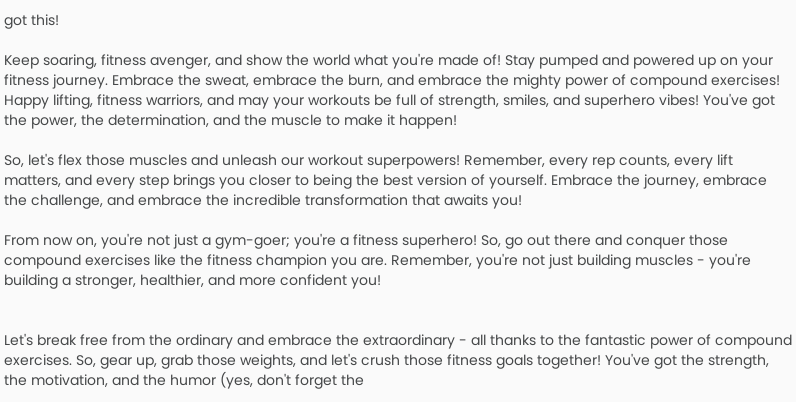got this!

Keep soaring, fitness avenger, and show the world what you're made of! Stay pumped and powered up on your fitness journey. Embrace the sweat, embrace the burn, and embrace the mighty power of compound exercises! Happy lifting, fitness warriors, and may your workouts be full of strength, smiles, and superhero vibes! You've got the power, the determination, and the muscle to make it happen!

So, let's flex those muscles and unleash our workout superpowers! Remember, every rep counts, every lift matters, and every step brings you closer to being the best version of yourself. Embrace the journey, embrace the challenge, and embrace the incredible transformation that awaits you!

From now on, you're not just a gym-goer; you're a fitness superhero! So, go out there and conquer those compound exercises like the fitness champion you are. Remember, you're not just building muscles - you're building a stronger, healthier, and more confident you!


Let's break free from the ordinary and embrace the extraordinary - all thanks to the fantastic power of compound exercises. So, gear up, grab those weights, and let's crush those fitness goals together! You've got the strength, the motivation, and the humor (yes, don't forget the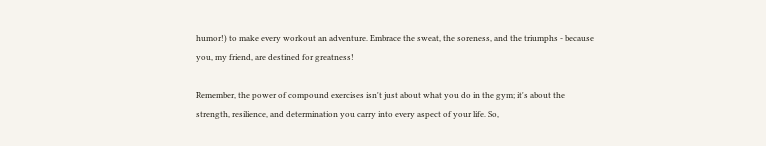humor!) to make every workout an adventure. Embrace the sweat, the soreness, and the triumphs - because you, my friend, are destined for greatness!

Remember, the power of compound exercises isn't just about what you do in the gym; it's about the strength, resilience, and determination you carry into every aspect of your life. So,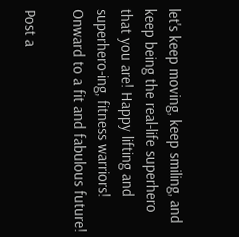let's keep moving, keep smiling, and keep being the real-life superhero that you are! Happy lifting and superhero-ing, fitness warriors! Onward to a fit and fabulous future!

Post a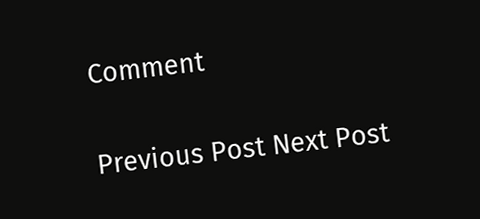Comment

Previous Post Next Post